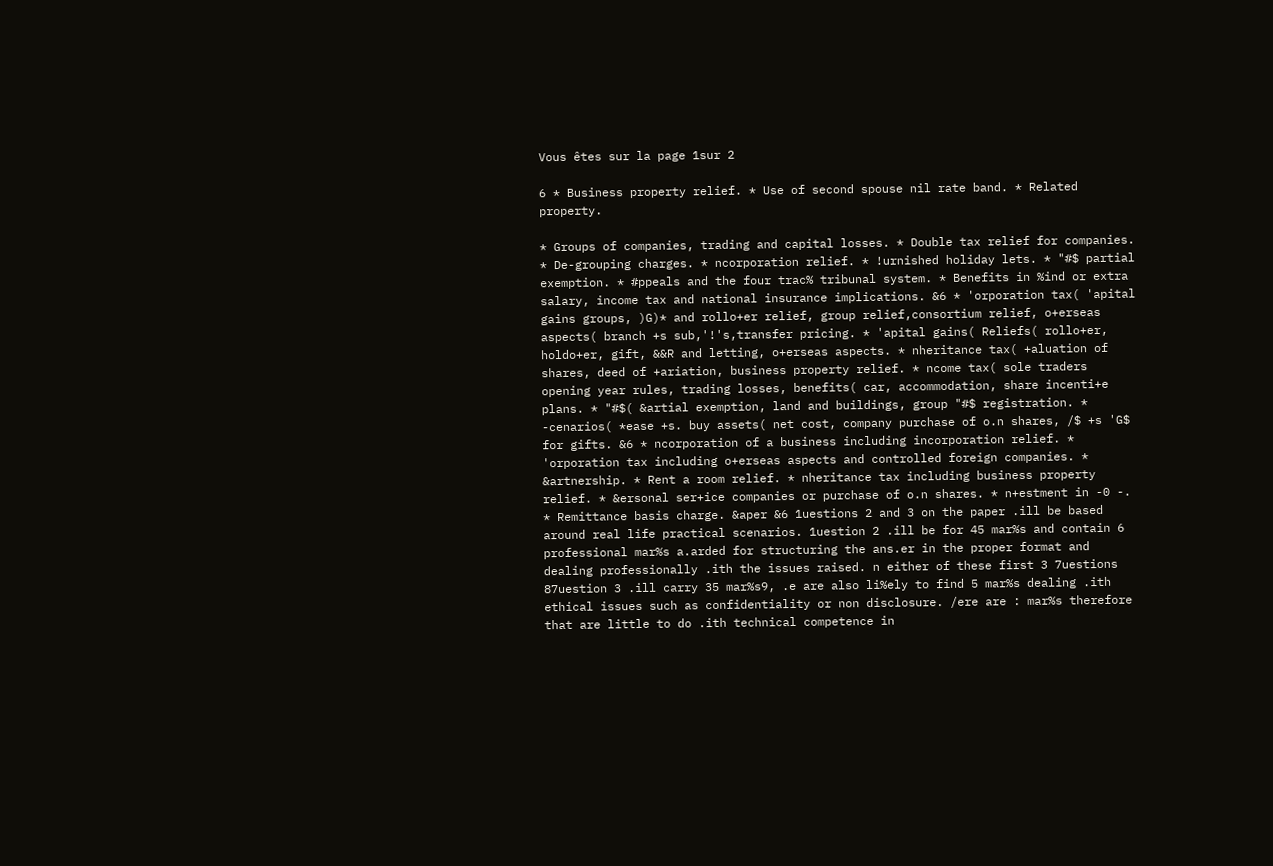Vous êtes sur la page 1sur 2

6 * Business property relief. * Use of second spouse nil rate band. * Related property.

* Groups of companies, trading and capital losses. * Double tax relief for companies. * De-grouping charges. * ncorporation relief. * !urnished holiday lets. * "#$ partial exemption. * #ppeals and the four trac% tribunal system. * Benefits in %ind or extra salary, income tax and national insurance implications. &6 * 'orporation tax( 'apital gains groups, )G)* and rollo+er relief, group relief,consortium relief, o+erseas aspects( branch +s sub,'!'s,transfer pricing. * 'apital gains( Reliefs( rollo+er, holdo+er, gift, &&R and letting, o+erseas aspects. * nheritance tax( +aluation of shares, deed of +ariation, business property relief. * ncome tax( sole traders opening year rules, trading losses, benefits( car, accommodation, share incenti+e plans. * "#$( &artial exemption, land and buildings, group "#$ registration. * -cenarios( *ease +s. buy assets( net cost, company purchase of o.n shares, /$ +s 'G$ for gifts. &6 * ncorporation of a business including incorporation relief. * 'orporation tax including o+erseas aspects and controlled foreign companies. * &artnership. * Rent a room relief. * nheritance tax including business property relief. * &ersonal ser+ice companies or purchase of o.n shares. * n+estment in -0 -. * Remittance basis charge. &aper &6 1uestions 2 and 3 on the paper .ill be based around real life practical scenarios. 1uestion 2 .ill be for 45 mar%s and contain 6 professional mar%s a.arded for structuring the ans.er in the proper format and dealing professionally .ith the issues raised. n either of these first 3 7uestions 87uestion 3 .ill carry 35 mar%s9, .e are also li%ely to find 5 mar%s dealing .ith ethical issues such as confidentiality or non disclosure. /ere are : mar%s therefore that are little to do .ith technical competence in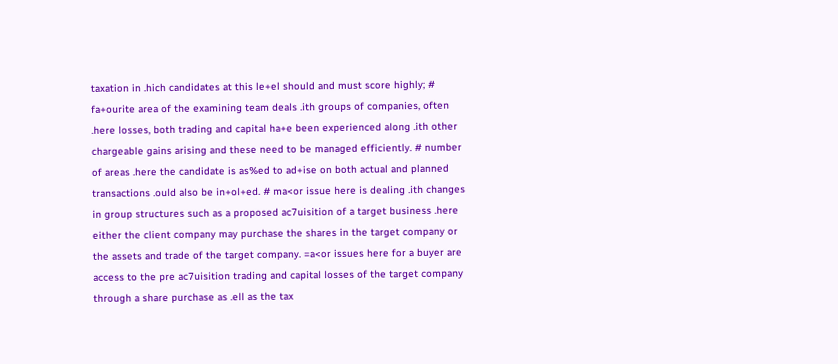taxation in .hich candidates at this le+el should and must score highly; # fa+ourite area of the examining team deals .ith groups of companies, often .here losses, both trading and capital ha+e been experienced along .ith other chargeable gains arising and these need to be managed efficiently. # number of areas .here the candidate is as%ed to ad+ise on both actual and planned transactions .ould also be in+ol+ed. # ma<or issue here is dealing .ith changes in group structures such as a proposed ac7uisition of a target business .here either the client company may purchase the shares in the target company or the assets and trade of the target company. =a<or issues here for a buyer are access to the pre ac7uisition trading and capital losses of the target company through a share purchase as .ell as the tax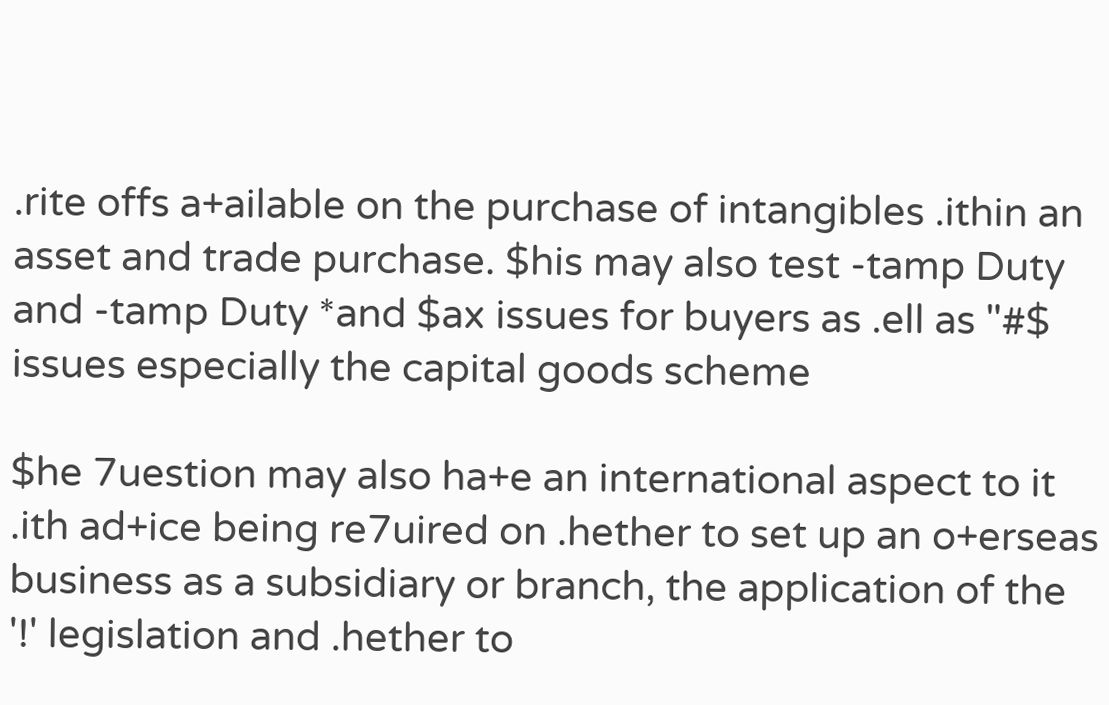.rite offs a+ailable on the purchase of intangibles .ithin an asset and trade purchase. $his may also test -tamp Duty and -tamp Duty *and $ax issues for buyers as .ell as "#$ issues especially the capital goods scheme

$he 7uestion may also ha+e an international aspect to it .ith ad+ice being re7uired on .hether to set up an o+erseas business as a subsidiary or branch, the application of the '!' legislation and .hether to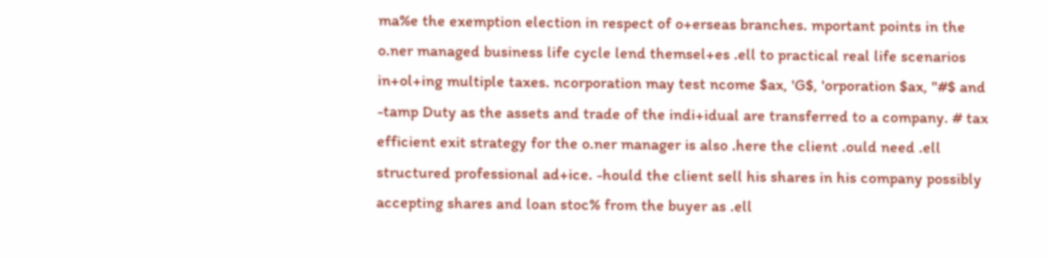ma%e the exemption election in respect of o+erseas branches. mportant points in the o.ner managed business life cycle lend themsel+es .ell to practical real life scenarios in+ol+ing multiple taxes. ncorporation may test ncome $ax, 'G$, 'orporation $ax, "#$ and -tamp Duty as the assets and trade of the indi+idual are transferred to a company. # tax efficient exit strategy for the o.ner manager is also .here the client .ould need .ell structured professional ad+ice. -hould the client sell his shares in his company possibly accepting shares and loan stoc% from the buyer as .ell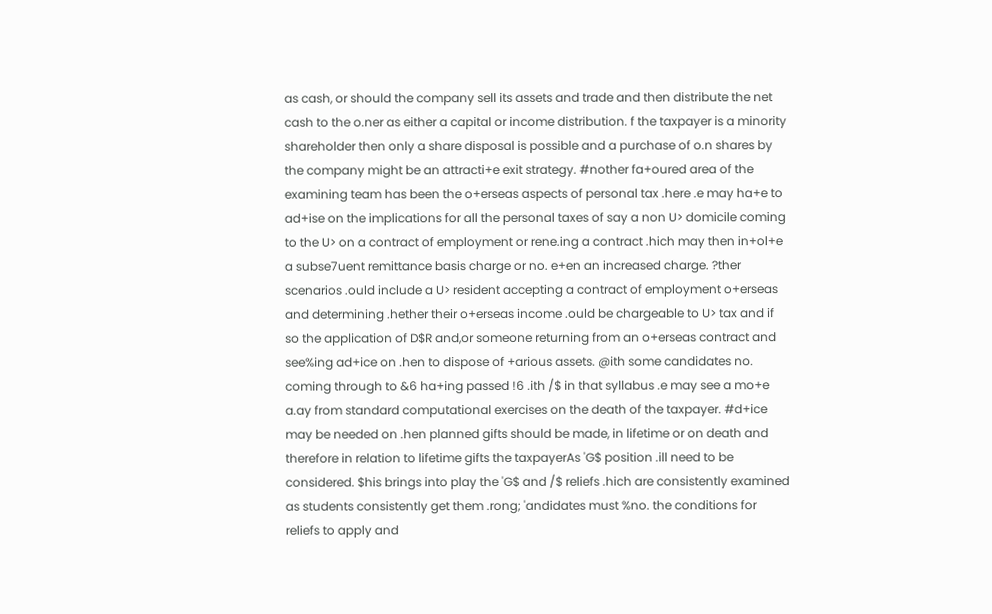as cash, or should the company sell its assets and trade and then distribute the net cash to the o.ner as either a capital or income distribution. f the taxpayer is a minority shareholder then only a share disposal is possible and a purchase of o.n shares by the company might be an attracti+e exit strategy. #nother fa+oured area of the examining team has been the o+erseas aspects of personal tax .here .e may ha+e to ad+ise on the implications for all the personal taxes of say a non U> domicile coming to the U> on a contract of employment or rene.ing a contract .hich may then in+ol+e a subse7uent remittance basis charge or no. e+en an increased charge. ?ther scenarios .ould include a U> resident accepting a contract of employment o+erseas and determining .hether their o+erseas income .ould be chargeable to U> tax and if so the application of D$R and,or someone returning from an o+erseas contract and see%ing ad+ice on .hen to dispose of +arious assets. @ith some candidates no. coming through to &6 ha+ing passed !6 .ith /$ in that syllabus .e may see a mo+e a.ay from standard computational exercises on the death of the taxpayer. #d+ice may be needed on .hen planned gifts should be made, in lifetime or on death and therefore in relation to lifetime gifts the taxpayerAs 'G$ position .ill need to be considered. $his brings into play the 'G$ and /$ reliefs .hich are consistently examined as students consistently get them .rong; 'andidates must %no. the conditions for reliefs to apply and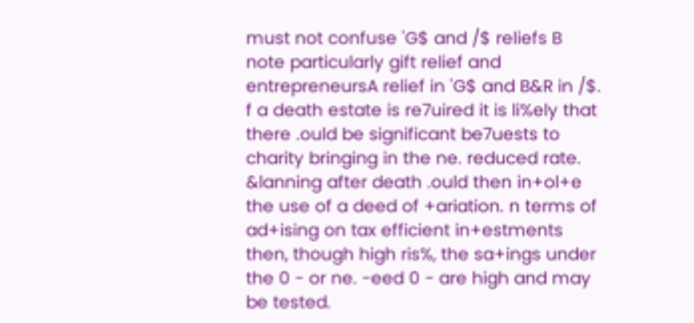must not confuse 'G$ and /$ reliefs B note particularly gift relief and entrepreneursA relief in 'G$ and B&R in /$. f a death estate is re7uired it is li%ely that there .ould be significant be7uests to charity bringing in the ne. reduced rate. &lanning after death .ould then in+ol+e the use of a deed of +ariation. n terms of ad+ising on tax efficient in+estments then, though high ris%, the sa+ings under the 0 - or ne. -eed 0 - are high and may be tested.